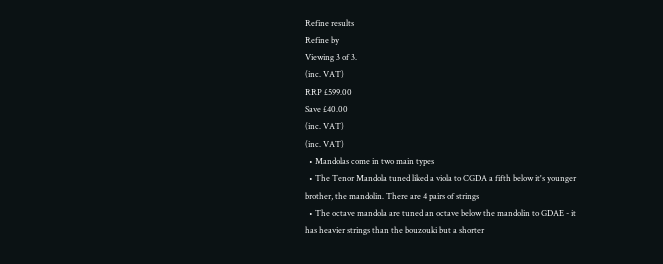Refine results
Refine by
Viewing 3 of 3.
(inc. VAT)
RRP £599.00
Save £40.00
(inc. VAT)
(inc. VAT)
  • Mandolas come in two main types
  • The Tenor Mandola tuned liked a viola to CGDA a fifth below it's younger brother, the mandolin. There are 4 pairs of strings
  • The octave mandola are tuned an octave below the mandolin to GDAE - it has heavier strings than the bouzouki but a shorter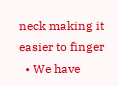neck making it easier to finger
  • We have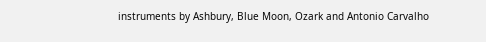instruments by Ashbury, Blue Moon, Ozark and Antonio Carvalho